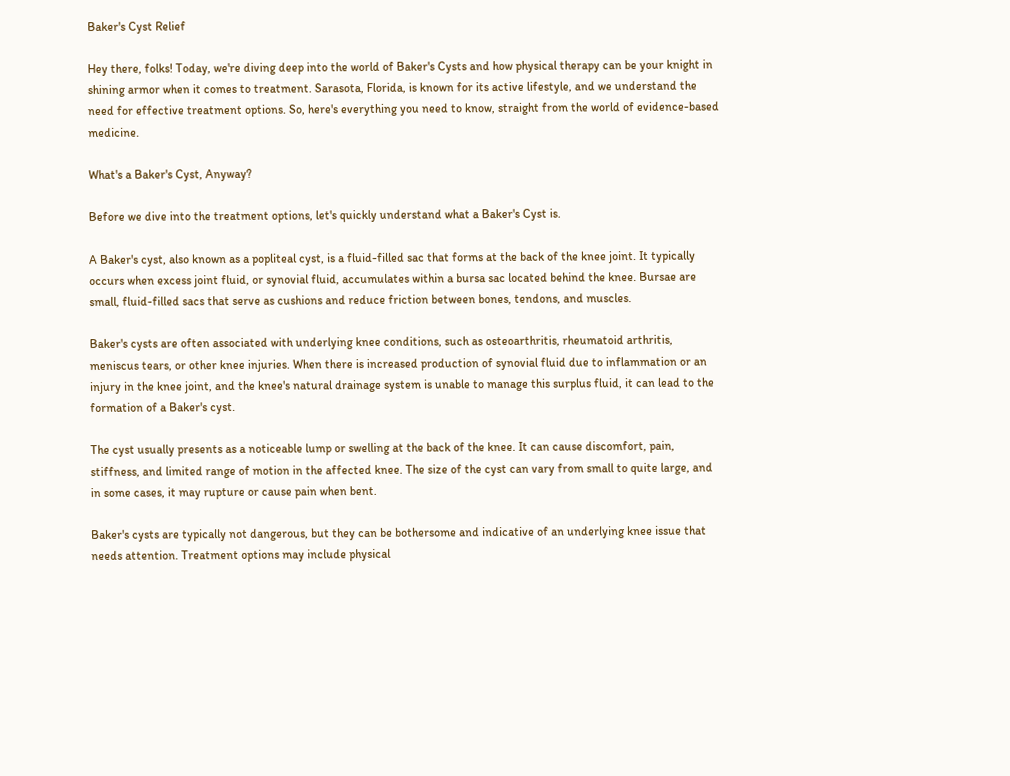Baker's Cyst Relief

Hey there, folks! Today, we're diving deep into the world of Baker's Cysts and how physical therapy can be your knight in shining armor when it comes to treatment. Sarasota, Florida, is known for its active lifestyle, and we understand the need for effective treatment options. So, here's everything you need to know, straight from the world of evidence-based medicine.

What's a Baker's Cyst, Anyway?

Before we dive into the treatment options, let's quickly understand what a Baker's Cyst is.

A Baker's cyst, also known as a popliteal cyst, is a fluid-filled sac that forms at the back of the knee joint. It typically occurs when excess joint fluid, or synovial fluid, accumulates within a bursa sac located behind the knee. Bursae are small, fluid-filled sacs that serve as cushions and reduce friction between bones, tendons, and muscles.

Baker's cysts are often associated with underlying knee conditions, such as osteoarthritis, rheumatoid arthritis, meniscus tears, or other knee injuries. When there is increased production of synovial fluid due to inflammation or an injury in the knee joint, and the knee's natural drainage system is unable to manage this surplus fluid, it can lead to the formation of a Baker's cyst.

The cyst usually presents as a noticeable lump or swelling at the back of the knee. It can cause discomfort, pain, stiffness, and limited range of motion in the affected knee. The size of the cyst can vary from small to quite large, and in some cases, it may rupture or cause pain when bent.

Baker's cysts are typically not dangerous, but they can be bothersome and indicative of an underlying knee issue that needs attention. Treatment options may include physical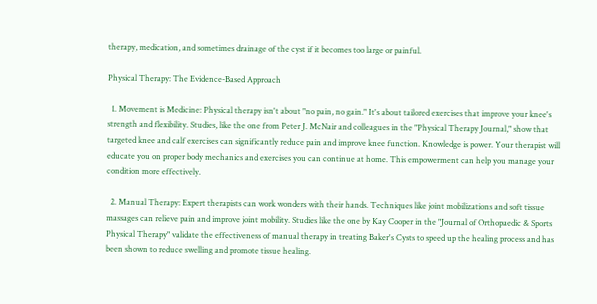therapy, medication, and sometimes drainage of the cyst if it becomes too large or painful.

Physical Therapy: The Evidence-Based Approach

  1. Movement is Medicine: Physical therapy isn't about "no pain, no gain." It's about tailored exercises that improve your knee's strength and flexibility. Studies, like the one from Peter J. McNair and colleagues in the "Physical Therapy Journal," show that targeted knee and calf exercises can significantly reduce pain and improve knee function. Knowledge is power. Your therapist will educate you on proper body mechanics and exercises you can continue at home. This empowerment can help you manage your condition more effectively.

  2. Manual Therapy: Expert therapists can work wonders with their hands. Techniques like joint mobilizations and soft tissue massages can relieve pain and improve joint mobility. Studies like the one by Kay Cooper in the "Journal of Orthopaedic & Sports Physical Therapy" validate the effectiveness of manual therapy in treating Baker's Cysts to speed up the healing process and has been shown to reduce swelling and promote tissue healing.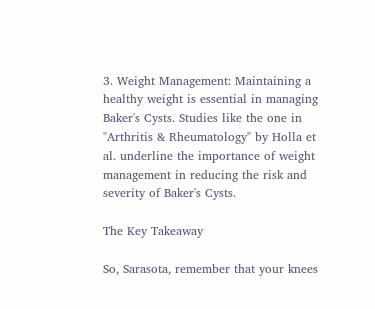3. Weight Management: Maintaining a healthy weight is essential in managing Baker's Cysts. Studies like the one in "Arthritis & Rheumatology" by Holla et al. underline the importance of weight management in reducing the risk and severity of Baker's Cysts.

The Key Takeaway

So, Sarasota, remember that your knees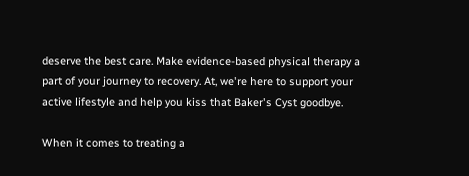deserve the best care. Make evidence-based physical therapy a part of your journey to recovery. At, we're here to support your active lifestyle and help you kiss that Baker's Cyst goodbye.

When it comes to treating a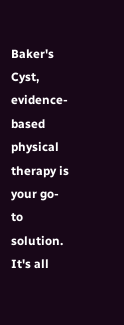Baker's Cyst, evidence-based physical therapy is your go-to solution. It's all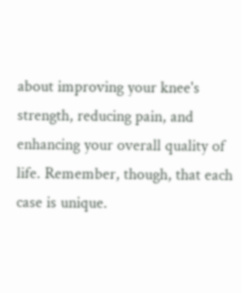about improving your knee's strength, reducing pain, and enhancing your overall quality of life. Remember, though, that each case is unique.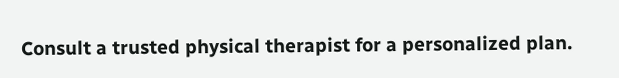Consult a trusted physical therapist for a personalized plan.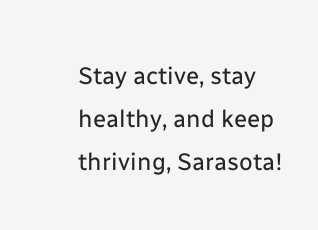Stay active, stay healthy, and keep thriving, Sarasota!